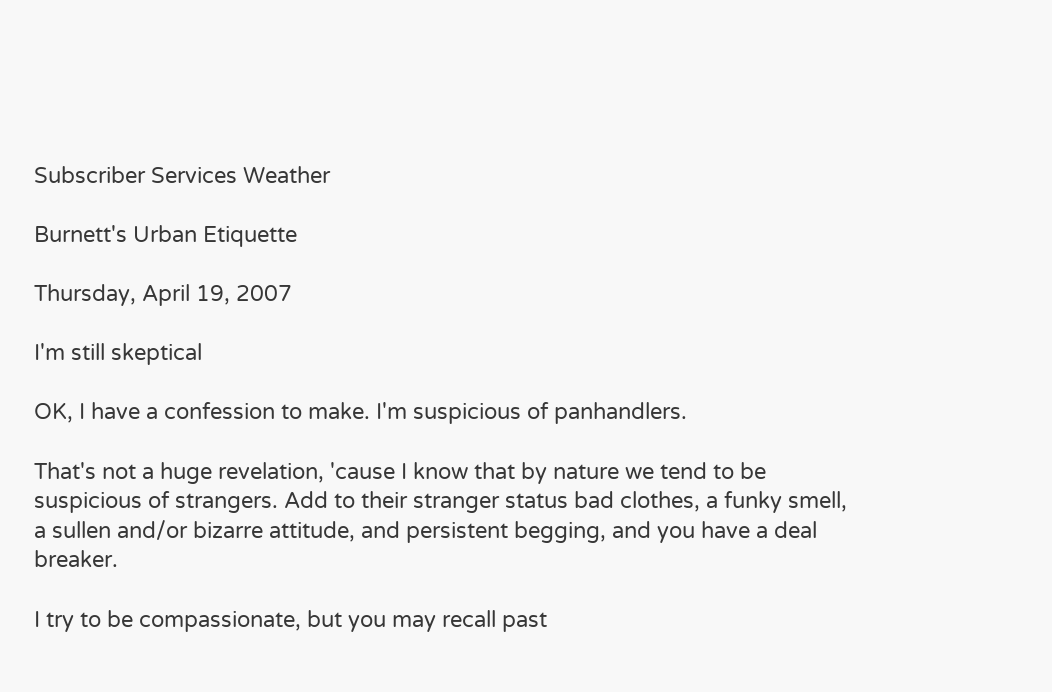Subscriber Services Weather

Burnett's Urban Etiquette

Thursday, April 19, 2007

I'm still skeptical

OK, I have a confession to make. I'm suspicious of panhandlers.

That's not a huge revelation, 'cause I know that by nature we tend to be suspicious of strangers. Add to their stranger status bad clothes, a funky smell, a sullen and/or bizarre attitude, and persistent begging, and you have a deal breaker.

I try to be compassionate, but you may recall past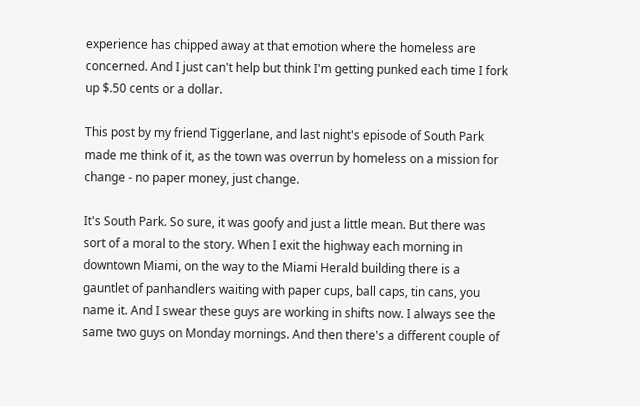experience has chipped away at that emotion where the homeless are concerned. And I just can't help but think I'm getting punked each time I fork up $.50 cents or a dollar.

This post by my friend Tiggerlane, and last night's episode of South Park made me think of it, as the town was overrun by homeless on a mission for change - no paper money, just change.

It's South Park. So sure, it was goofy and just a little mean. But there was sort of a moral to the story. When I exit the highway each morning in downtown Miami, on the way to the Miami Herald building there is a gauntlet of panhandlers waiting with paper cups, ball caps, tin cans, you name it. And I swear these guys are working in shifts now. I always see the same two guys on Monday mornings. And then there's a different couple of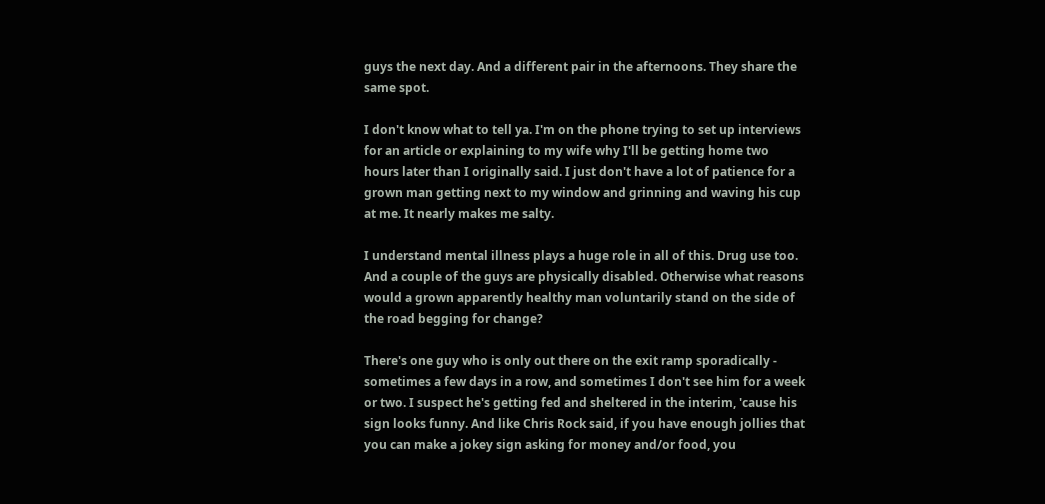guys the next day. And a different pair in the afternoons. They share the same spot.

I don't know what to tell ya. I'm on the phone trying to set up interviews for an article or explaining to my wife why I'll be getting home two hours later than I originally said. I just don't have a lot of patience for a grown man getting next to my window and grinning and waving his cup at me. It nearly makes me salty.

I understand mental illness plays a huge role in all of this. Drug use too. And a couple of the guys are physically disabled. Otherwise what reasons would a grown apparently healthy man voluntarily stand on the side of the road begging for change?

There's one guy who is only out there on the exit ramp sporadically - sometimes a few days in a row, and sometimes I don't see him for a week or two. I suspect he's getting fed and sheltered in the interim, 'cause his sign looks funny. And like Chris Rock said, if you have enough jollies that you can make a jokey sign asking for money and/or food, you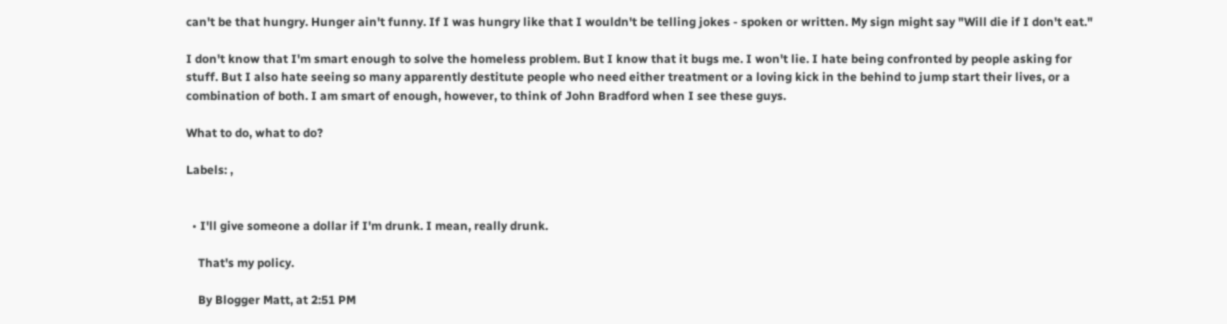can't be that hungry. Hunger ain't funny. If I was hungry like that I wouldn't be telling jokes - spoken or written. My sign might say "Will die if I don't eat."

I don't know that I'm smart enough to solve the homeless problem. But I know that it bugs me. I won't lie. I hate being confronted by people asking for stuff. But I also hate seeing so many apparently destitute people who need either treatment or a loving kick in the behind to jump start their lives, or a combination of both. I am smart of enough, however, to think of John Bradford when I see these guys.

What to do, what to do?

Labels: ,


  • I'll give someone a dollar if I'm drunk. I mean, really drunk.

    That's my policy.

    By Blogger Matt, at 2:51 PM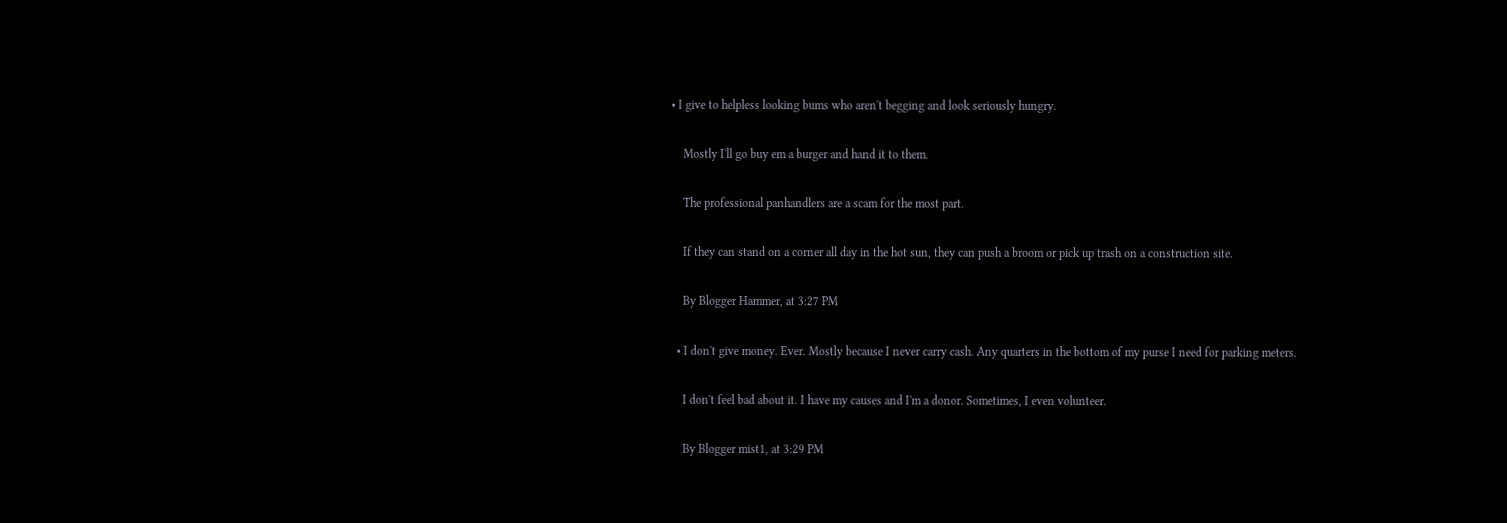• I give to helpless looking bums who aren't begging and look seriously hungry.

    Mostly I'll go buy em a burger and hand it to them.

    The professional panhandlers are a scam for the most part.

    If they can stand on a corner all day in the hot sun, they can push a broom or pick up trash on a construction site.

    By Blogger Hammer, at 3:27 PM

  • I don't give money. Ever. Mostly because I never carry cash. Any quarters in the bottom of my purse I need for parking meters.

    I don't feel bad about it. I have my causes and I'm a donor. Sometimes, I even volunteer.

    By Blogger mist1, at 3:29 PM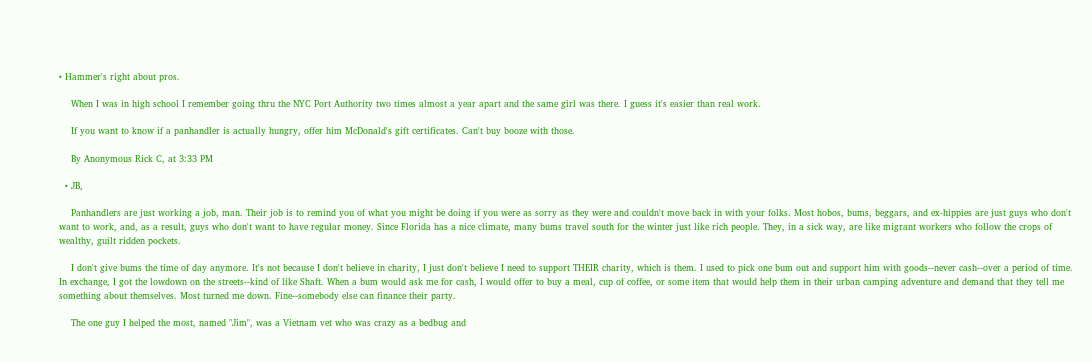• Hammer's right about pros.

    When I was in high school I remember going thru the NYC Port Authority two times almost a year apart and the same girl was there. I guess it's easier than real work.

    If you want to know if a panhandler is actually hungry, offer him McDonald's gift certificates. Can't buy booze with those.

    By Anonymous Rick C, at 3:33 PM

  • JB,

    Panhandlers are just working a job, man. Their job is to remind you of what you might be doing if you were as sorry as they were and couldn't move back in with your folks. Most hobos, bums, beggars, and ex-hippies are just guys who don't want to work, and, as a result, guys who don't want to have regular money. Since Florida has a nice climate, many bums travel south for the winter just like rich people. They, in a sick way, are like migrant workers who follow the crops of wealthy, guilt ridden pockets.

    I don't give bums the time of day anymore. It's not because I don't believe in charity, I just don't believe I need to support THEIR charity, which is them. I used to pick one bum out and support him with goods--never cash--over a period of time. In exchange, I got the lowdown on the streets--kind of like Shaft. When a bum would ask me for cash, I would offer to buy a meal, cup of coffee, or some item that would help them in their urban camping adventure and demand that they tell me something about themselves. Most turned me down. Fine--somebody else can finance their party.

    The one guy I helped the most, named "Jim", was a Vietnam vet who was crazy as a bedbug and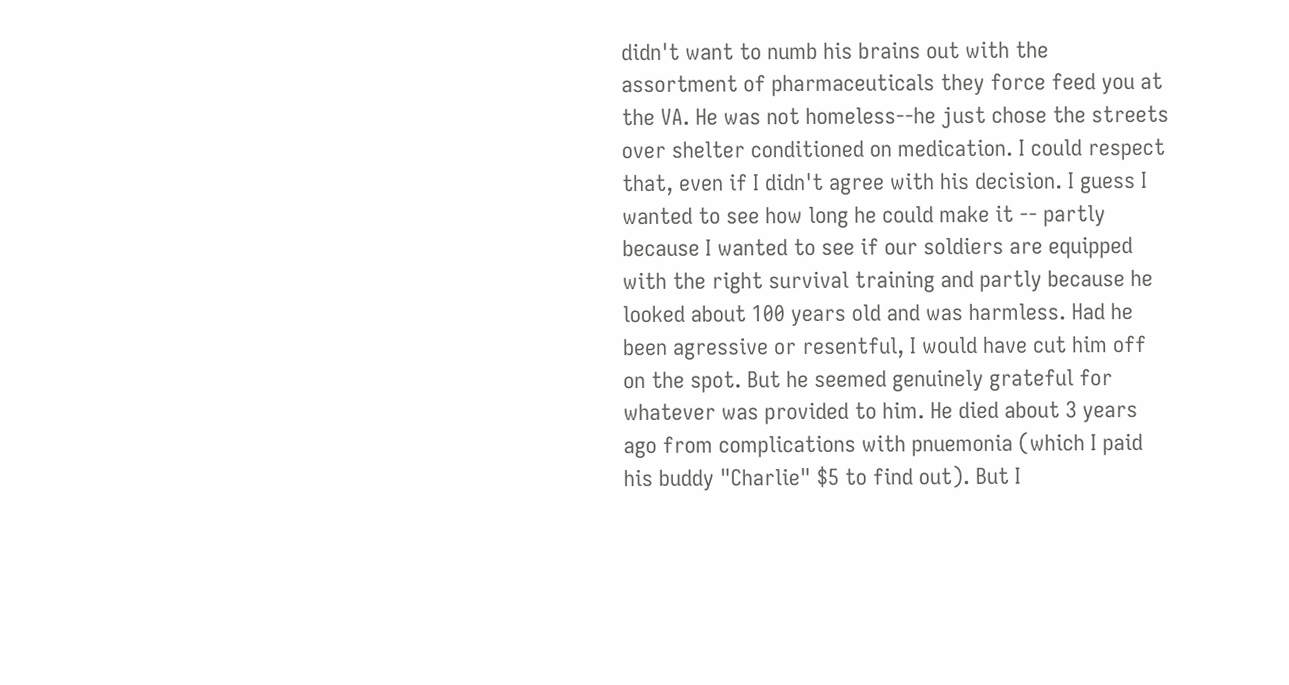didn't want to numb his brains out with the assortment of pharmaceuticals they force feed you at the VA. He was not homeless--he just chose the streets over shelter conditioned on medication. I could respect that, even if I didn't agree with his decision. I guess I wanted to see how long he could make it -- partly because I wanted to see if our soldiers are equipped with the right survival training and partly because he looked about 100 years old and was harmless. Had he been agressive or resentful, I would have cut him off on the spot. But he seemed genuinely grateful for whatever was provided to him. He died about 3 years ago from complications with pnuemonia (which I paid his buddy "Charlie" $5 to find out). But I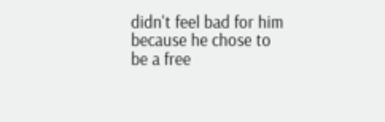didn't feel bad for him because he chose to be a free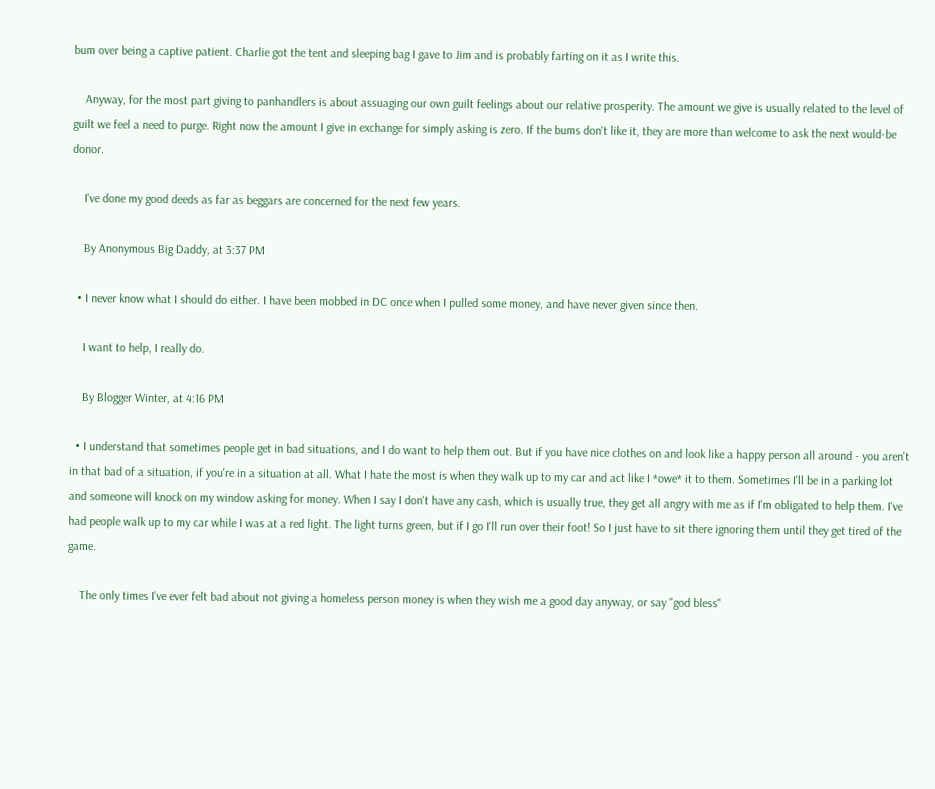bum over being a captive patient. Charlie got the tent and sleeping bag I gave to Jim and is probably farting on it as I write this.

    Anyway, for the most part giving to panhandlers is about assuaging our own guilt feelings about our relative prosperity. The amount we give is usually related to the level of guilt we feel a need to purge. Right now the amount I give in exchange for simply asking is zero. If the bums don't like it, they are more than welcome to ask the next would-be donor.

    I've done my good deeds as far as beggars are concerned for the next few years.

    By Anonymous Big Daddy, at 3:37 PM

  • I never know what I should do either. I have been mobbed in DC once when I pulled some money, and have never given since then.

    I want to help, I really do.

    By Blogger Winter, at 4:16 PM

  • I understand that sometimes people get in bad situations, and I do want to help them out. But if you have nice clothes on and look like a happy person all around - you aren't in that bad of a situation, if you're in a situation at all. What I hate the most is when they walk up to my car and act like I *owe* it to them. Sometimes I'll be in a parking lot and someone will knock on my window asking for money. When I say I don't have any cash, which is usually true, they get all angry with me as if I'm obligated to help them. I've had people walk up to my car while I was at a red light. The light turns green, but if I go I'll run over their foot! So I just have to sit there ignoring them until they get tired of the game.

    The only times I've ever felt bad about not giving a homeless person money is when they wish me a good day anyway, or say "god bless"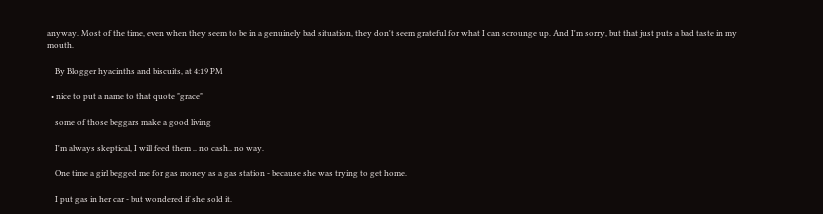anyway. Most of the time, even when they seem to be in a genuinely bad situation, they don't seem grateful for what I can scrounge up. And I'm sorry, but that just puts a bad taste in my mouth.

    By Blogger hyacinths and biscuits, at 4:19 PM

  • nice to put a name to that quote "grace"

    some of those beggars make a good living

    I'm always skeptical, I will feed them .. no cash.. no way.

    One time a girl begged me for gas money as a gas station - because she was trying to get home.

    I put gas in her car - but wondered if she sold it.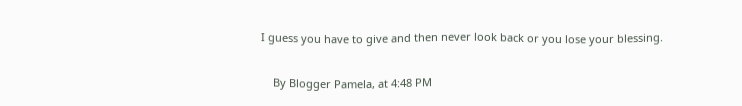I guess you have to give and then never look back or you lose your blessing.

    By Blogger Pamela, at 4:48 PM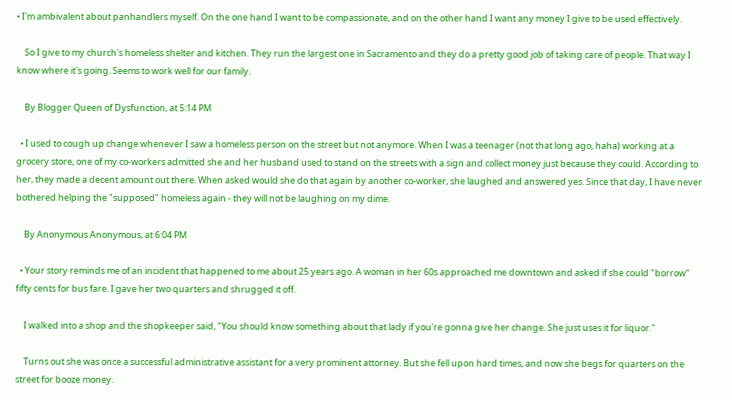• I'm ambivalent about panhandlers myself. On the one hand I want to be compassionate, and on the other hand I want any money I give to be used effectively.

    So I give to my church's homeless shelter and kitchen. They run the largest one in Sacramento and they do a pretty good job of taking care of people. That way I know where it's going. Seems to work well for our family.

    By Blogger Queen of Dysfunction, at 5:14 PM

  • I used to cough up change whenever I saw a homeless person on the street but not anymore. When I was a teenager (not that long ago, haha) working at a grocery store, one of my co-workers admitted she and her husband used to stand on the streets with a sign and collect money just because they could. According to her, they made a decent amount out there. When asked would she do that again by another co-worker, she laughed and answered yes. Since that day, I have never bothered helping the "supposed" homeless again - they will not be laughing on my dime.

    By Anonymous Anonymous, at 6:04 PM

  • Your story reminds me of an incident that happened to me about 25 years ago. A woman in her 60s approached me downtown and asked if she could "borrow" fifty cents for bus fare. I gave her two quarters and shrugged it off.

    I walked into a shop and the shopkeeper said, "You should know something about that lady if you're gonna give her change. She just uses it for liquor."

    Turns out she was once a successful administrative assistant for a very prominent attorney. But she fell upon hard times, and now she begs for quarters on the street for booze money.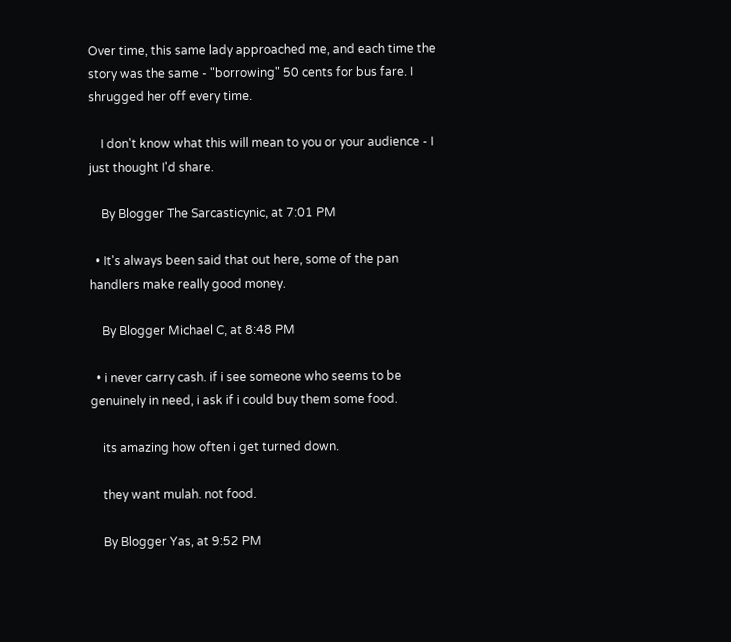Over time, this same lady approached me, and each time the story was the same - "borrowing" 50 cents for bus fare. I shrugged her off every time.

    I don't know what this will mean to you or your audience - I just thought I'd share.

    By Blogger The Sarcasticynic, at 7:01 PM

  • It's always been said that out here, some of the pan handlers make really good money.

    By Blogger Michael C, at 8:48 PM

  • i never carry cash. if i see someone who seems to be genuinely in need, i ask if i could buy them some food.

    its amazing how often i get turned down.

    they want mulah. not food.

    By Blogger Yas, at 9:52 PM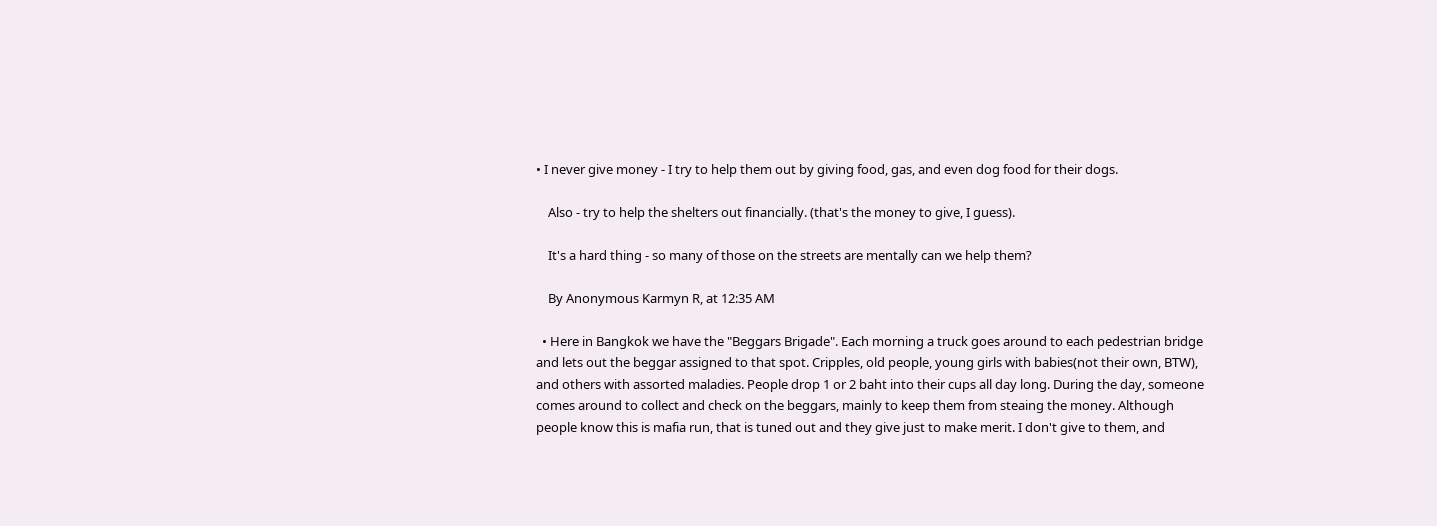• I never give money - I try to help them out by giving food, gas, and even dog food for their dogs.

    Also - try to help the shelters out financially. (that's the money to give, I guess).

    It's a hard thing - so many of those on the streets are mentally can we help them?

    By Anonymous Karmyn R, at 12:35 AM

  • Here in Bangkok we have the "Beggars Brigade". Each morning a truck goes around to each pedestrian bridge and lets out the beggar assigned to that spot. Cripples, old people, young girls with babies(not their own, BTW), and others with assorted maladies. People drop 1 or 2 baht into their cups all day long. During the day, someone comes around to collect and check on the beggars, mainly to keep them from steaing the money. Although people know this is mafia run, that is tuned out and they give just to make merit. I don't give to them, and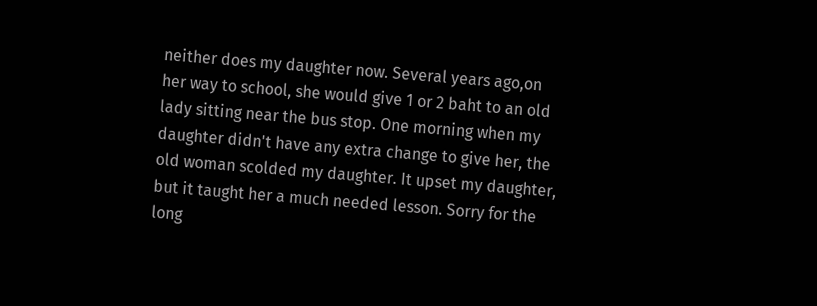neither does my daughter now. Several years ago,on her way to school, she would give 1 or 2 baht to an old lady sitting near the bus stop. One morning when my daughter didn't have any extra change to give her, the old woman scolded my daughter. It upset my daughter, but it taught her a much needed lesson. Sorry for the long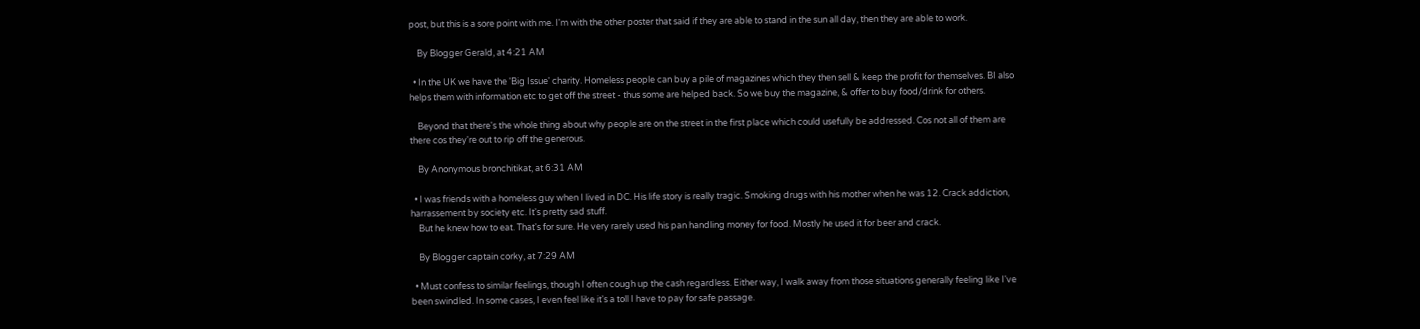post, but this is a sore point with me. I'm with the other poster that said if they are able to stand in the sun all day, then they are able to work.

    By Blogger Gerald, at 4:21 AM

  • In the UK we have the 'Big Issue' charity. Homeless people can buy a pile of magazines which they then sell & keep the profit for themselves. BI also helps them with information etc to get off the street - thus some are helped back. So we buy the magazine, & offer to buy food/drink for others.

    Beyond that there's the whole thing about why people are on the street in the first place which could usefully be addressed. Cos not all of them are there cos they're out to rip off the generous.

    By Anonymous bronchitikat, at 6:31 AM

  • I was friends with a homeless guy when I lived in DC. His life story is really tragic. Smoking drugs with his mother when he was 12. Crack addiction, harrassement by society etc. It's pretty sad stuff.
    But he knew how to eat. That's for sure. He very rarely used his pan handling money for food. Mostly he used it for beer and crack.

    By Blogger captain corky, at 7:29 AM

  • Must confess to similar feelings, though I often cough up the cash regardless. Either way, I walk away from those situations generally feeling like I've been swindled. In some cases, I even feel like it's a toll I have to pay for safe passage.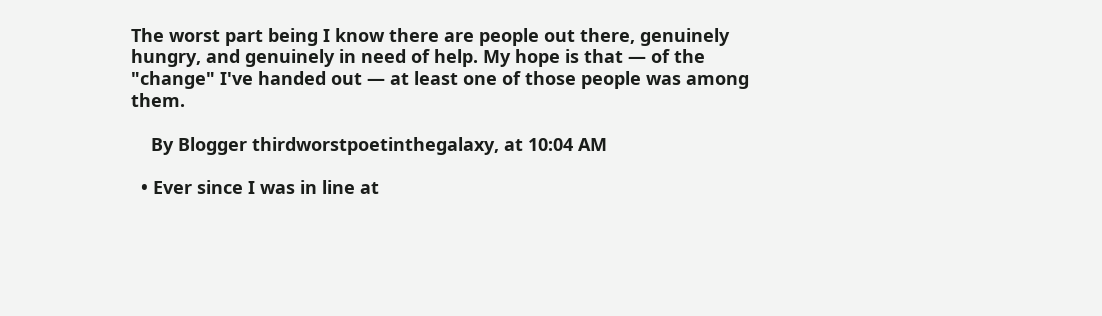The worst part being I know there are people out there, genuinely hungry, and genuinely in need of help. My hope is that — of the "change" I've handed out — at least one of those people was among them.

    By Blogger thirdworstpoetinthegalaxy, at 10:04 AM

  • Ever since I was in line at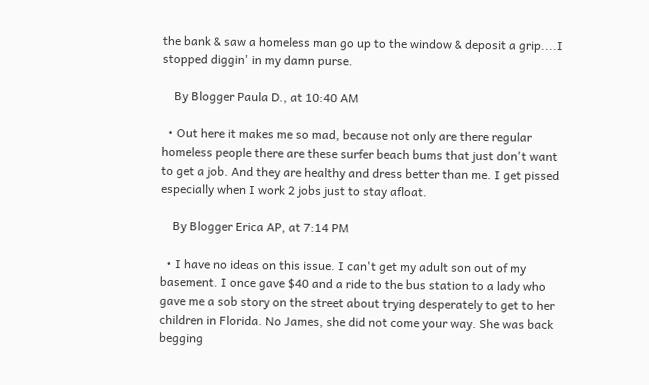the bank & saw a homeless man go up to the window & deposit a grip....I stopped diggin' in my damn purse.

    By Blogger Paula D., at 10:40 AM

  • Out here it makes me so mad, because not only are there regular homeless people there are these surfer beach bums that just don't want to get a job. And they are healthy and dress better than me. I get pissed especially when I work 2 jobs just to stay afloat.

    By Blogger Erica AP, at 7:14 PM

  • I have no ideas on this issue. I can't get my adult son out of my basement. I once gave $40 and a ride to the bus station to a lady who gave me a sob story on the street about trying desperately to get to her children in Florida. No James, she did not come your way. She was back begging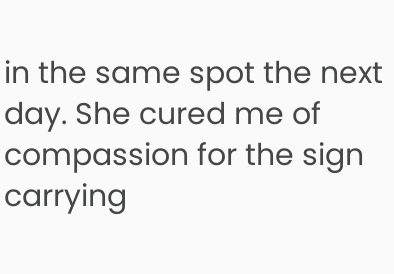in the same spot the next day. She cured me of compassion for the sign carrying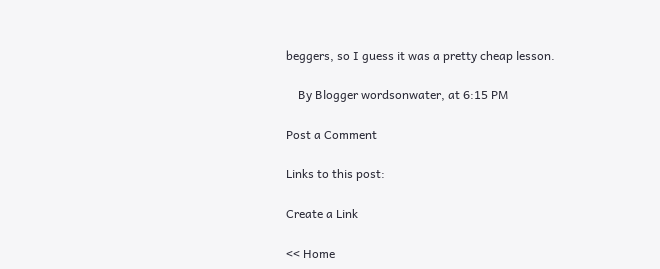beggers, so I guess it was a pretty cheap lesson.

    By Blogger wordsonwater, at 6:15 PM

Post a Comment

Links to this post:

Create a Link

<< Home